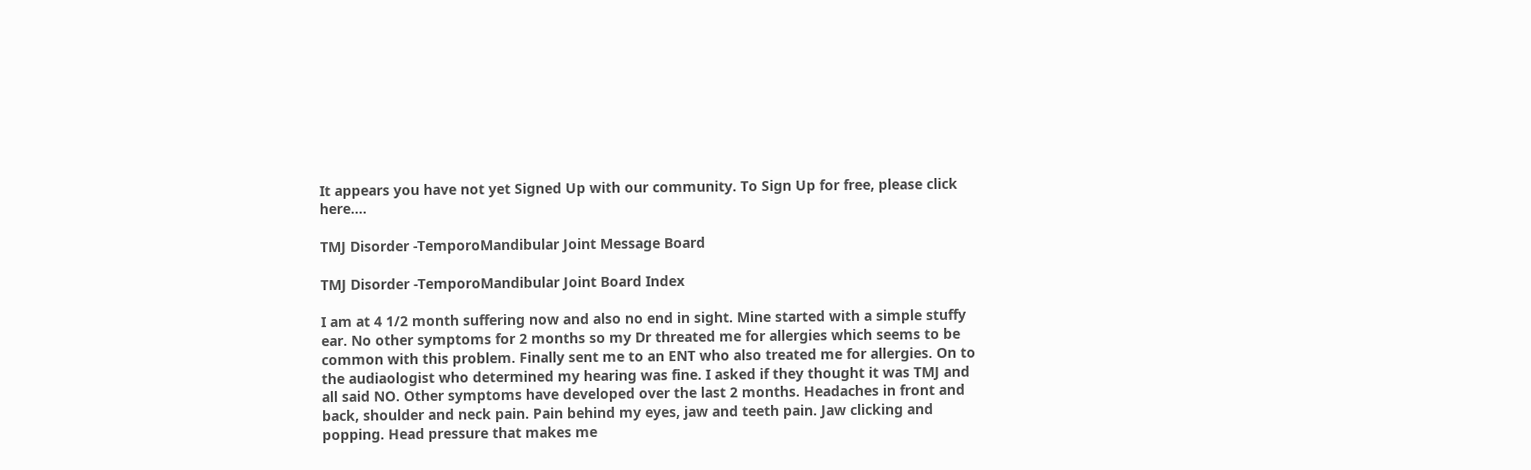It appears you have not yet Signed Up with our community. To Sign Up for free, please click here....

TMJ Disorder -TemporoMandibular Joint Message Board

TMJ Disorder -TemporoMandibular Joint Board Index

I am at 4 1/2 month suffering now and also no end in sight. Mine started with a simple stuffy ear. No other symptoms for 2 months so my Dr threated me for allergies which seems to be common with this problem. Finally sent me to an ENT who also treated me for allergies. On to the audiaologist who determined my hearing was fine. I asked if they thought it was TMJ and all said NO. Other symptoms have developed over the last 2 months. Headaches in front and back, shoulder and neck pain. Pain behind my eyes, jaw and teeth pain. Jaw clicking and popping. Head pressure that makes me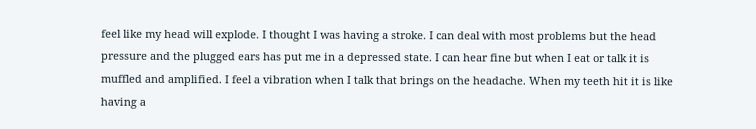feel like my head will explode. I thought I was having a stroke. I can deal with most problems but the head pressure and the plugged ears has put me in a depressed state. I can hear fine but when I eat or talk it is muffled and amplified. I feel a vibration when I talk that brings on the headache. When my teeth hit it is like having a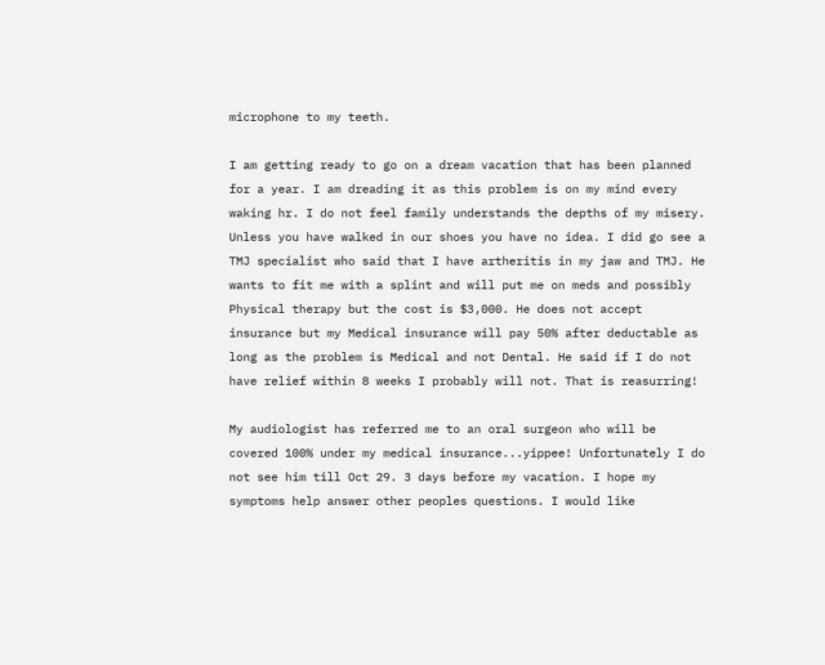microphone to my teeth.

I am getting ready to go on a dream vacation that has been planned for a year. I am dreading it as this problem is on my mind every waking hr. I do not feel family understands the depths of my misery. Unless you have walked in our shoes you have no idea. I did go see a TMJ specialist who said that I have artheritis in my jaw and TMJ. He wants to fit me with a splint and will put me on meds and possibly Physical therapy but the cost is $3,000. He does not accept insurance but my Medical insurance will pay 50% after deductable as long as the problem is Medical and not Dental. He said if I do not have relief within 8 weeks I probably will not. That is reasurring!

My audiologist has referred me to an oral surgeon who will be covered 100% under my medical insurance...yippee! Unfortunately I do not see him till Oct 29. 3 days before my vacation. I hope my symptoms help answer other peoples questions. I would like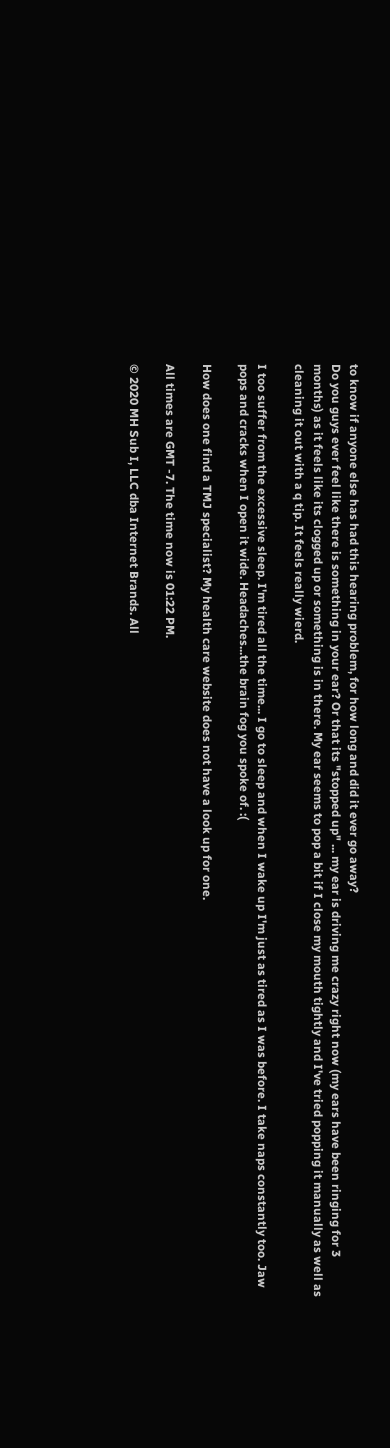to know if anyone else has had this hearing problem, for how long and did it ever go away?
Do you guys ever feel like there is something in your ear? Or that its "stopped up" ... my ear is driving me crazy right now (my ears have been ringing for 3 months) as it feels like its clogged up or something is in there. My ear seems to pop a bit if I close my mouth tightly and I've tried popping it manually as well as cleaning it out with a q tip. It feels really wierd.

I too suffer from the excessive sleep. I'm tired all the time... I go to sleep and when I wake up I'm just as tired as I was before. I take naps constantly too. Jaw pops and cracks when I open it wide. Headaches...the brain fog you spoke of. :(

How does one find a TMJ specialist? My health care website does not have a look up for one.

All times are GMT -7. The time now is 01:22 PM.

© 2020 MH Sub I, LLC dba Internet Brands. All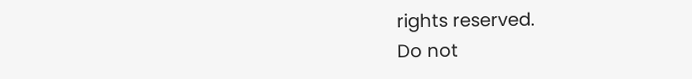rights reserved.
Do not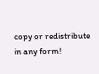copy or redistribute in any form!